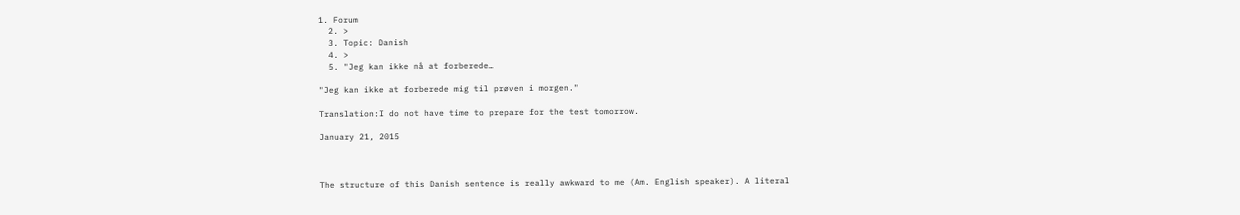1. Forum
  2. >
  3. Topic: Danish
  4. >
  5. "Jeg kan ikke nå at forberede…

"Jeg kan ikke at forberede mig til prøven i morgen."

Translation:I do not have time to prepare for the test tomorrow.

January 21, 2015



The structure of this Danish sentence is really awkward to me (Am. English speaker). A literal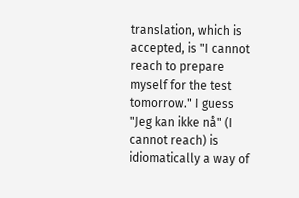translation, which is accepted, is "I cannot reach to prepare myself for the test tomorrow." I guess "Jeg kan ikke nå" (I cannot reach) is idiomatically a way of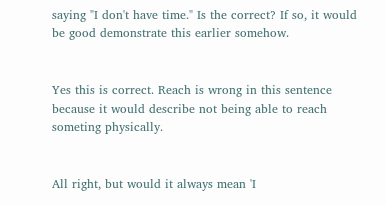saying "I don't have time." Is the correct? If so, it would be good demonstrate this earlier somehow.


Yes this is correct. Reach is wrong in this sentence because it would describe not being able to reach someting physically.


All right, but would it always mean 'I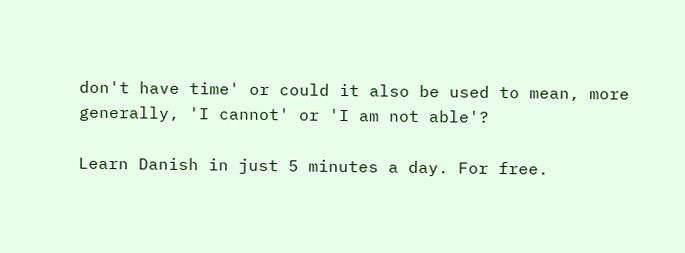don't have time' or could it also be used to mean, more generally, 'I cannot' or 'I am not able'?

Learn Danish in just 5 minutes a day. For free.